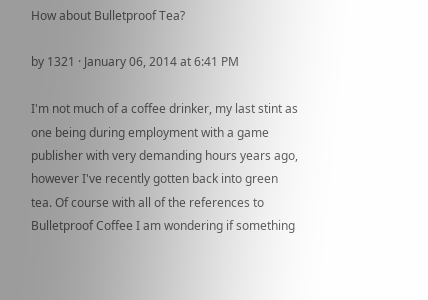How about Bulletproof Tea?

by 1321 · January 06, 2014 at 6:41 PM

I'm not much of a coffee drinker, my last stint as one being during employment with a game publisher with very demanding hours years ago, however I've recently gotten back into green tea. Of course with all of the references to Bulletproof Coffee I am wondering if something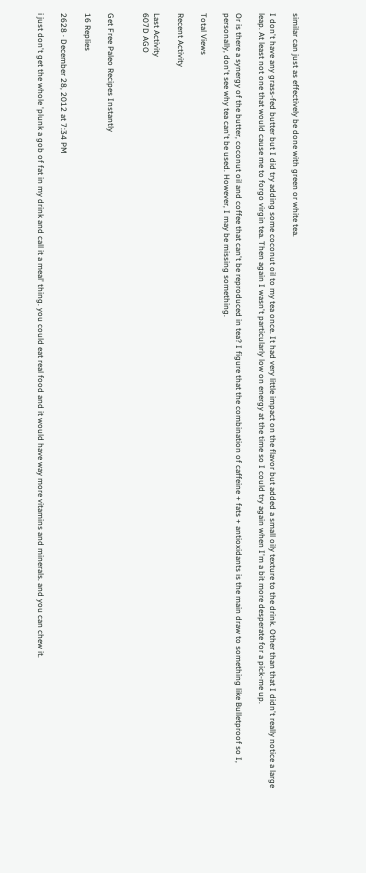similar can just as effectively be done with green or white tea.

I don't have any grass-fed butter but I did try adding some coconut oil to my tea once. It had very little impact on the flavor but added a small oily texture to the drink. Other than that I didn't really notice a large leap. At least not one that would cause me to forgo virgin tea. Then again I wasn't particularly low on energy at the time so I could try again when I'm a bit more desperate for a pick-me up.

Or is there a synergy of the butter, coconut oil and coffee that can't be reproduced in tea? I figure that the combination of caffeine + fats + antioxidants is the main draw to something like Bulletproof so I, personally, don't see why tea can't be used. However, I may be missing something.

Total Views

Recent Activity

Last Activity
607D AGO


Get Free Paleo Recipes Instantly

16 Replies

2628 · December 28, 2012 at 7:34 PM

i just don't get the whole 'plunk a gob of fat in my drink and call it a meal' thing. you could eat real food and it would have way more vitamins and minerals. and you can chew it.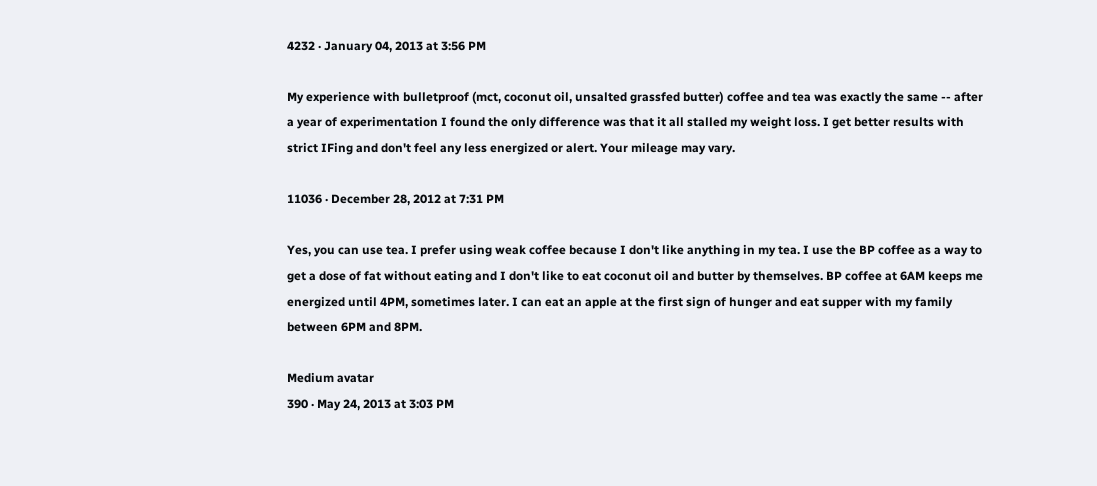4232 · January 04, 2013 at 3:56 PM

My experience with bulletproof (mct, coconut oil, unsalted grassfed butter) coffee and tea was exactly the same -- after a year of experimentation I found the only difference was that it all stalled my weight loss. I get better results with strict IFing and don't feel any less energized or alert. Your mileage may vary.

11036 · December 28, 2012 at 7:31 PM

Yes, you can use tea. I prefer using weak coffee because I don't like anything in my tea. I use the BP coffee as a way to get a dose of fat without eating and I don't like to eat coconut oil and butter by themselves. BP coffee at 6AM keeps me energized until 4PM, sometimes later. I can eat an apple at the first sign of hunger and eat supper with my family between 6PM and 8PM.

Medium avatar
390 · May 24, 2013 at 3:03 PM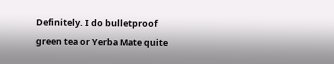Definitely. I do bulletproof green tea or Yerba Mate quite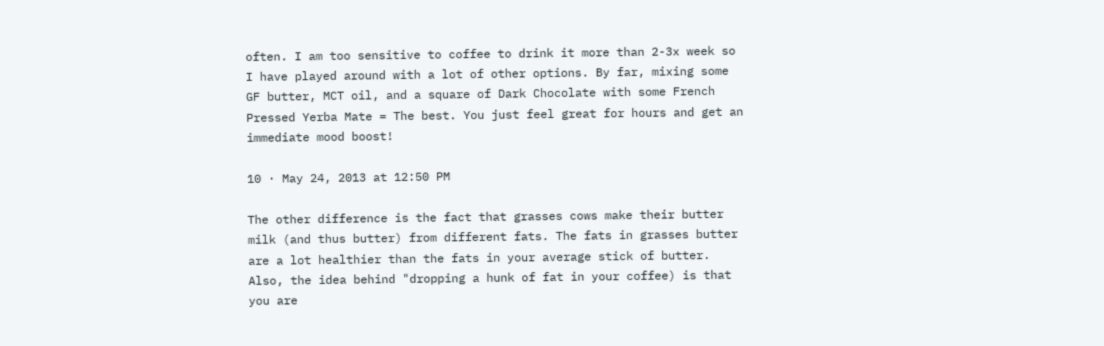often. I am too sensitive to coffee to drink it more than 2-3x week so I have played around with a lot of other options. By far, mixing some GF butter, MCT oil, and a square of Dark Chocolate with some French Pressed Yerba Mate = The best. You just feel great for hours and get an immediate mood boost!

10 · May 24, 2013 at 12:50 PM

The other difference is the fact that grasses cows make their butter milk (and thus butter) from different fats. The fats in grasses butter are a lot healthier than the fats in your average stick of butter. Also, the idea behind "dropping a hunk of fat in your coffee) is that you are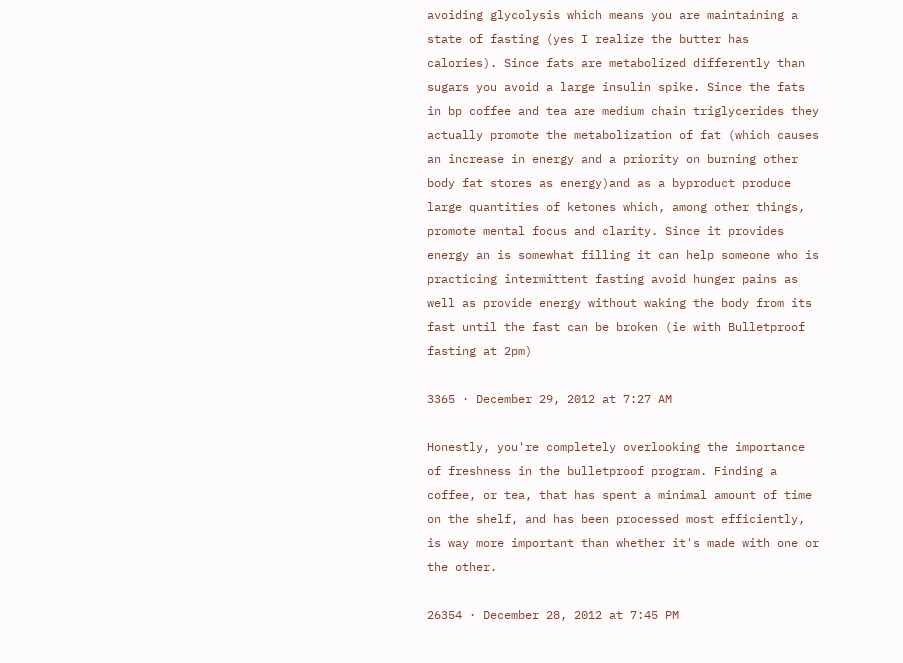avoiding glycolysis which means you are maintaining a state of fasting (yes I realize the butter has calories). Since fats are metabolized differently than sugars you avoid a large insulin spike. Since the fats in bp coffee and tea are medium chain triglycerides they actually promote the metabolization of fat (which causes an increase in energy and a priority on burning other body fat stores as energy)and as a byproduct produce large quantities of ketones which, among other things, promote mental focus and clarity. Since it provides energy an is somewhat filling it can help someone who is practicing intermittent fasting avoid hunger pains as well as provide energy without waking the body from its fast until the fast can be broken (ie with Bulletproof fasting at 2pm)

3365 · December 29, 2012 at 7:27 AM

Honestly, you're completely overlooking the importance of freshness in the bulletproof program. Finding a coffee, or tea, that has spent a minimal amount of time on the shelf, and has been processed most efficiently, is way more important than whether it's made with one or the other.

26354 · December 28, 2012 at 7:45 PM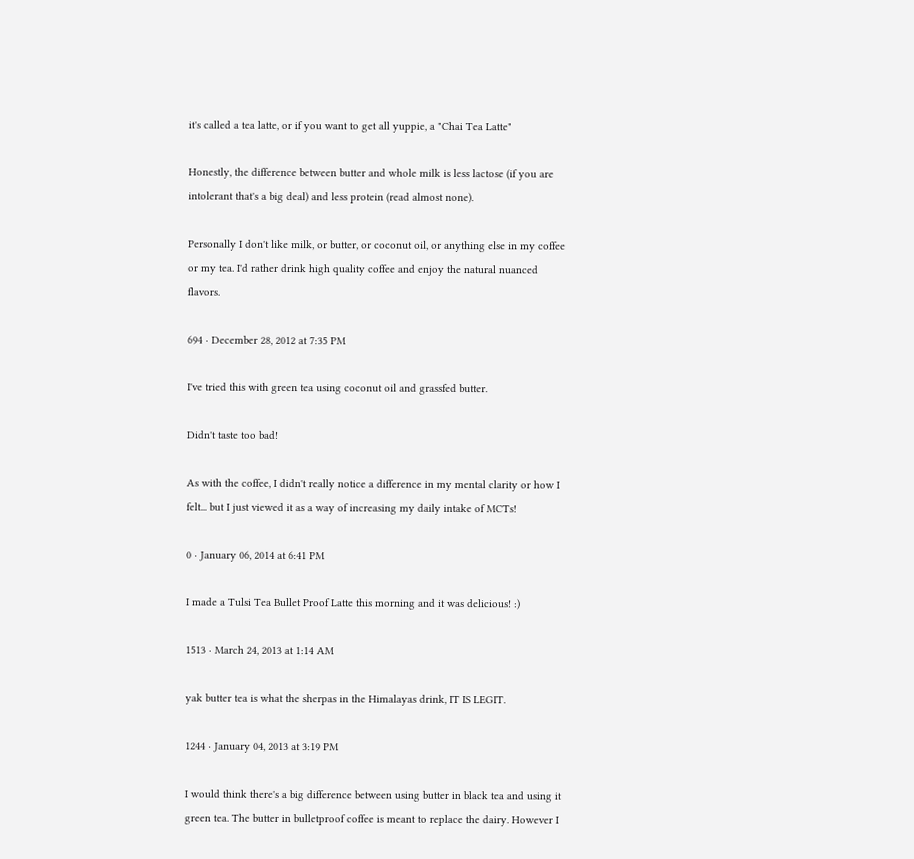it's called a tea latte, or if you want to get all yuppie, a "Chai Tea Latte"

Honestly, the difference between butter and whole milk is less lactose (if you are intolerant that's a big deal) and less protein (read almost none).

Personally I don't like milk, or butter, or coconut oil, or anything else in my coffee or my tea. I'd rather drink high quality coffee and enjoy the natural nuanced flavors.

694 · December 28, 2012 at 7:35 PM

I've tried this with green tea using coconut oil and grassfed butter.

Didn't taste too bad!

As with the coffee, I didn't really notice a difference in my mental clarity or how I felt... but I just viewed it as a way of increasing my daily intake of MCTs!

0 · January 06, 2014 at 6:41 PM

I made a Tulsi Tea Bullet Proof Latte this morning and it was delicious! :)

1513 · March 24, 2013 at 1:14 AM

yak butter tea is what the sherpas in the Himalayas drink, IT IS LEGIT.

1244 · January 04, 2013 at 3:19 PM

I would think there's a big difference between using butter in black tea and using it green tea. The butter in bulletproof coffee is meant to replace the dairy. However I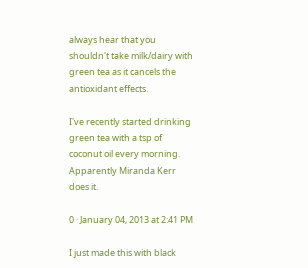always hear that you shouldn't take milk/dairy with green tea as it cancels the antioxidant effects.

I've recently started drinking green tea with a tsp of coconut oil every morning. Apparently Miranda Kerr does it.

0 · January 04, 2013 at 2:41 PM

I just made this with black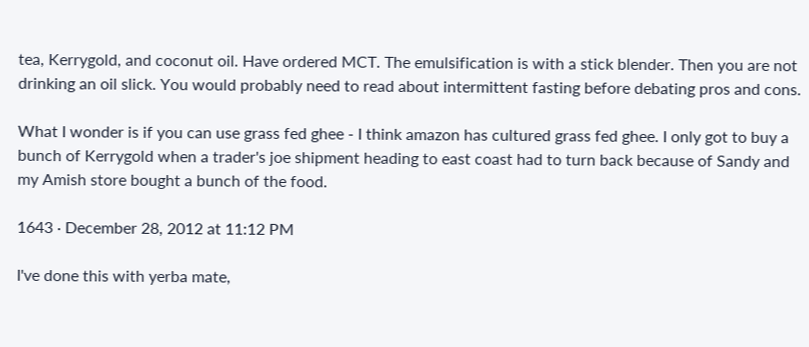tea, Kerrygold, and coconut oil. Have ordered MCT. The emulsification is with a stick blender. Then you are not drinking an oil slick. You would probably need to read about intermittent fasting before debating pros and cons.

What I wonder is if you can use grass fed ghee - I think amazon has cultured grass fed ghee. I only got to buy a bunch of Kerrygold when a trader's joe shipment heading to east coast had to turn back because of Sandy and my Amish store bought a bunch of the food.

1643 · December 28, 2012 at 11:12 PM

I've done this with yerba mate,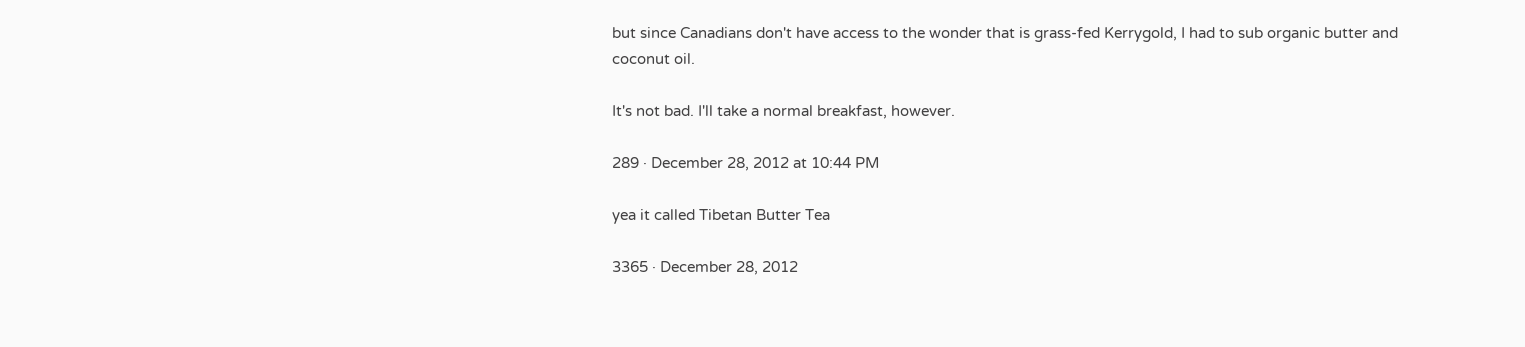but since Canadians don't have access to the wonder that is grass-fed Kerrygold, I had to sub organic butter and coconut oil.

It's not bad. I'll take a normal breakfast, however.

289 · December 28, 2012 at 10:44 PM

yea it called Tibetan Butter Tea

3365 · December 28, 2012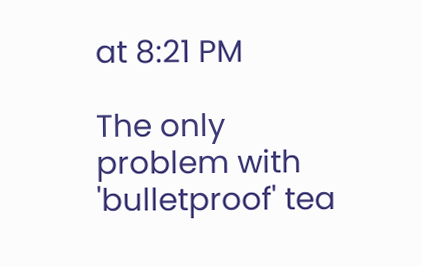at 8:21 PM

The only problem with 'bulletproof' tea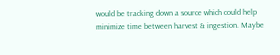would be tracking down a source which could help minimize time between harvest & ingestion. Maybe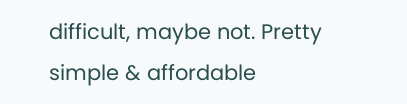difficult, maybe not. Pretty simple & affordable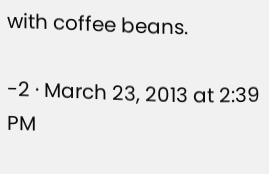with coffee beans.

-2 · March 23, 2013 at 2:39 PM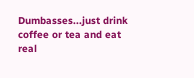Dumbasses...just drink coffee or tea and eat real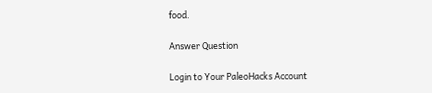food.

Answer Question

Login to Your PaleoHacks Account